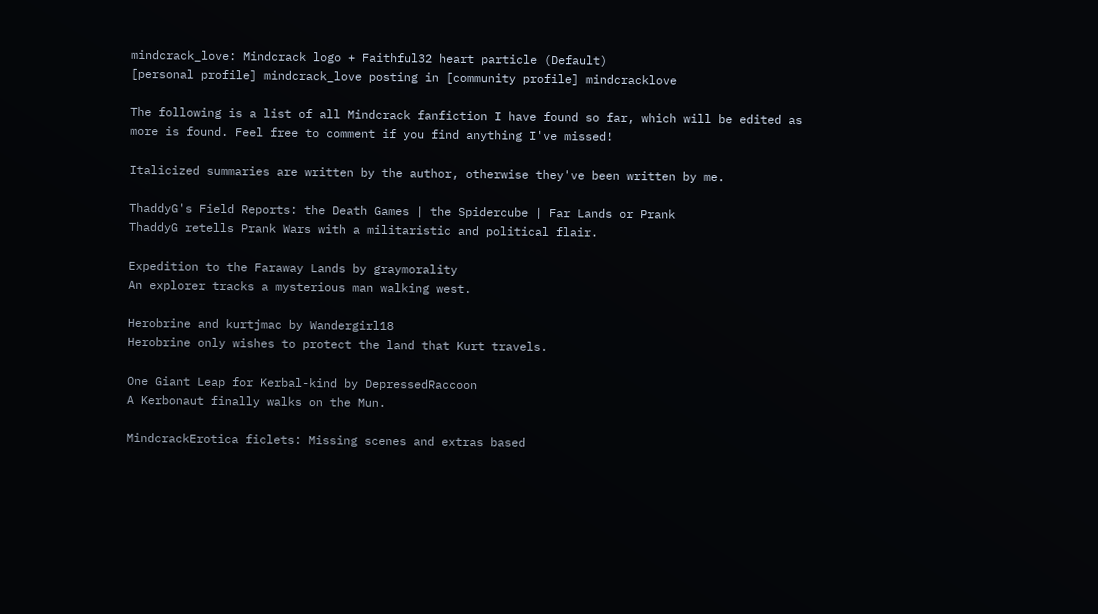mindcrack_love: Mindcrack logo + Faithful32 heart particle (Default)
[personal profile] mindcrack_love posting in [community profile] mindcracklove

The following is a list of all Mindcrack fanfiction I have found so far, which will be edited as more is found. Feel free to comment if you find anything I've missed!

Italicized summaries are written by the author, otherwise they've been written by me.

ThaddyG's Field Reports: the Death Games | the Spidercube | Far Lands or Prank
ThaddyG retells Prank Wars with a militaristic and political flair.

Expedition to the Faraway Lands by graymorality
An explorer tracks a mysterious man walking west.

Herobrine and kurtjmac by Wandergirl18
Herobrine only wishes to protect the land that Kurt travels.

One Giant Leap for Kerbal-kind by DepressedRaccoon
A Kerbonaut finally walks on the Mun.

MindcrackErotica ficlets: Missing scenes and extras based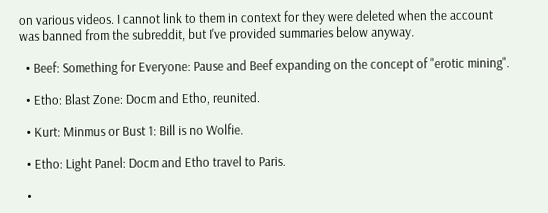on various videos. I cannot link to them in context for they were deleted when the account was banned from the subreddit, but I've provided summaries below anyway.

  • Beef: Something for Everyone: Pause and Beef expanding on the concept of "erotic mining".

  • Etho: Blast Zone: Docm and Etho, reunited.

  • Kurt: Minmus or Bust 1: Bill is no Wolfie.

  • Etho: Light Panel: Docm and Etho travel to Paris.

  •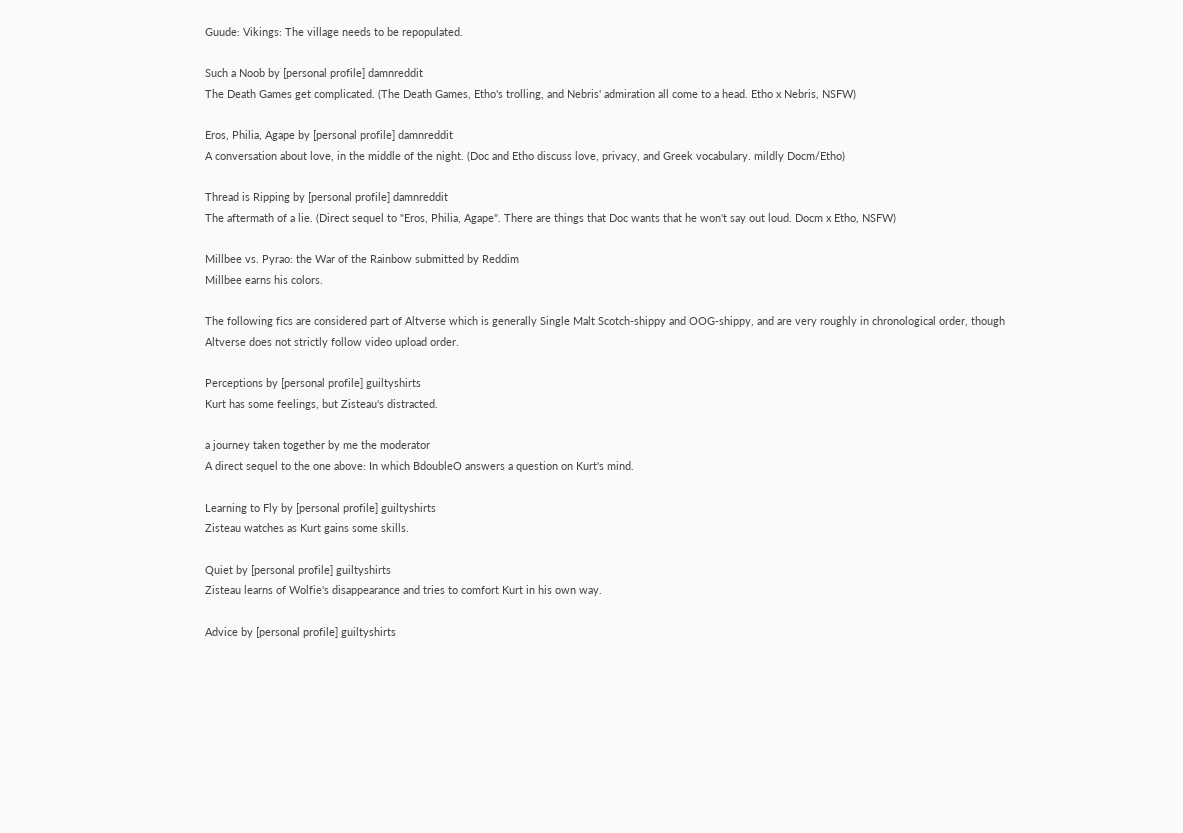Guude: Vikings: The village needs to be repopulated.

Such a Noob by [personal profile] damnreddit
The Death Games get complicated. (The Death Games, Etho's trolling, and Nebris' admiration all come to a head. Etho x Nebris, NSFW)

Eros, Philia, Agape by [personal profile] damnreddit
A conversation about love, in the middle of the night. (Doc and Etho discuss love, privacy, and Greek vocabulary. mildly Docm/Etho)

Thread is Ripping by [personal profile] damnreddit
The aftermath of a lie. (Direct sequel to "Eros, Philia, Agape". There are things that Doc wants that he won't say out loud. Docm x Etho, NSFW)

Millbee vs. Pyrao: the War of the Rainbow submitted by Reddim
Millbee earns his colors.

The following fics are considered part of Altverse which is generally Single Malt Scotch-shippy and OOG-shippy, and are very roughly in chronological order, though Altverse does not strictly follow video upload order.

Perceptions by [personal profile] guiltyshirts
Kurt has some feelings, but Zisteau's distracted.

a journey taken together by me the moderator
A direct sequel to the one above: In which BdoubleO answers a question on Kurt's mind.

Learning to Fly by [personal profile] guiltyshirts
Zisteau watches as Kurt gains some skills.

Quiet by [personal profile] guiltyshirts
Zisteau learns of Wolfie's disappearance and tries to comfort Kurt in his own way.

Advice by [personal profile] guiltyshirts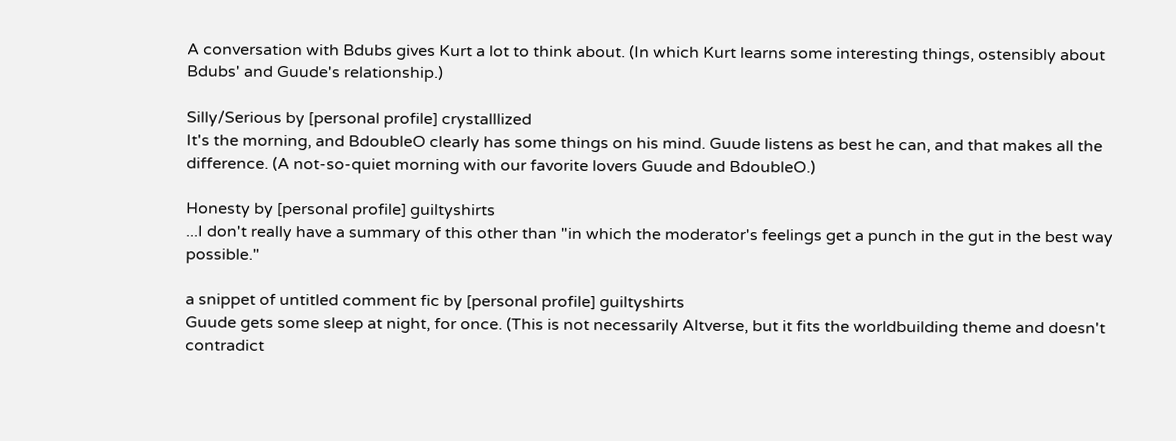A conversation with Bdubs gives Kurt a lot to think about. (In which Kurt learns some interesting things, ostensibly about Bdubs' and Guude's relationship.)

Silly/Serious by [personal profile] crystalllized
It's the morning, and BdoubleO clearly has some things on his mind. Guude listens as best he can, and that makes all the difference. (A not-so-quiet morning with our favorite lovers Guude and BdoubleO.)

Honesty by [personal profile] guiltyshirts
...I don't really have a summary of this other than "in which the moderator's feelings get a punch in the gut in the best way possible."

a snippet of untitled comment fic by [personal profile] guiltyshirts
Guude gets some sleep at night, for once. (This is not necessarily Altverse, but it fits the worldbuilding theme and doesn't contradict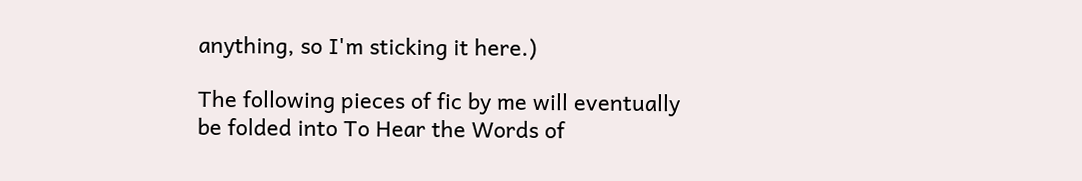anything, so I'm sticking it here.)

The following pieces of fic by me will eventually be folded into To Hear the Words of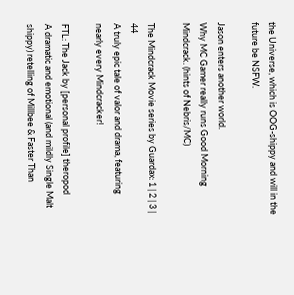the Universe, which is OOG-shippy and will in the future be NSFW.

Jason enters another world.
Why MC Gamer really runs Good Morning Mindcrack. (hints of Nebris/MC)

The Mindcrack Movie series by Guardax: 1 | 2 | 3 | 44
A truly epic tale of valor and drama, featuring nearly every Mindcracker!

FTL: The Jack by [personal profile] theropod
A dramatic and emotional (and mildly Single Malt shippy) retelling of Millbee & Faster Than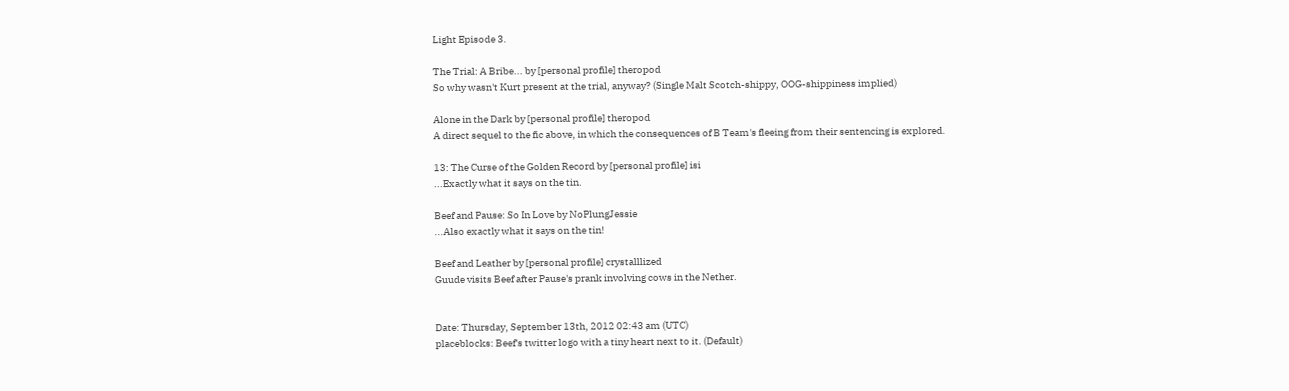Light Episode 3.

The Trial: A Bribe... by [personal profile] theropod
So why wasn't Kurt present at the trial, anyway? (Single Malt Scotch-shippy, OOG-shippiness implied)

Alone in the Dark by [personal profile] theropod
A direct sequel to the fic above, in which the consequences of B Team's fleeing from their sentencing is explored.

13: The Curse of the Golden Record by [personal profile] isi
...Exactly what it says on the tin.

Beef and Pause: So In Love by NoPlungJessie
...Also exactly what it says on the tin!

Beef and Leather by [personal profile] crystalllized
Guude visits Beef after Pause's prank involving cows in the Nether.


Date: Thursday, September 13th, 2012 02:43 am (UTC)
placeblocks: Beef's twitter logo with a tiny heart next to it. (Default)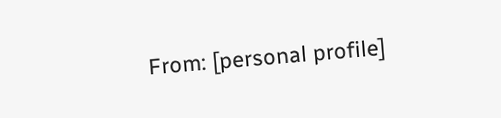From: [personal profile]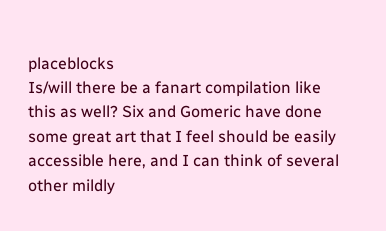placeblocks
Is/will there be a fanart compilation like this as well? Six and Gomeric have done some great art that I feel should be easily accessible here, and I can think of several other mildly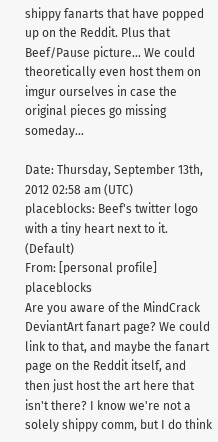shippy fanarts that have popped up on the Reddit. Plus that Beef/Pause picture... We could theoretically even host them on imgur ourselves in case the original pieces go missing someday...

Date: Thursday, September 13th, 2012 02:58 am (UTC)
placeblocks: Beef's twitter logo with a tiny heart next to it. (Default)
From: [personal profile] placeblocks
Are you aware of the MindCrack DeviantArt fanart page? We could link to that, and maybe the fanart page on the Reddit itself, and then just host the art here that isn't there? I know we're not a solely shippy comm, but I do think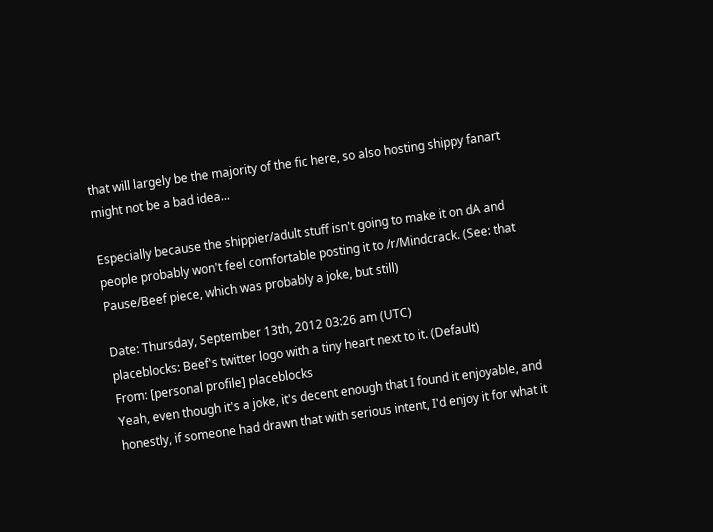that will largely be the majority of the fic here, so also hosting shippy fanart might not be a bad idea...

Especially because the shippier/adult stuff isn't going to make it on dA and people probably won't feel comfortable posting it to /r/Mindcrack. (See: that Pause/Beef piece, which was probably a joke, but still)

Date: Thursday, September 13th, 2012 03:26 am (UTC)
placeblocks: Beef's twitter logo with a tiny heart next to it. (Default)
From: [personal profile] placeblocks
Yeah, even though it's a joke, it's decent enough that I found it enjoyable, and honestly, if someone had drawn that with serious intent, I'd enjoy it for what it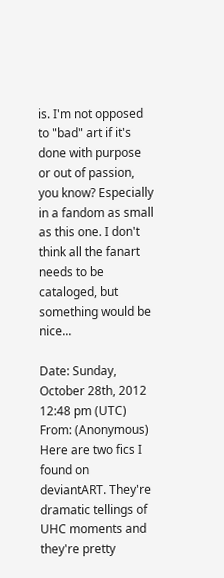is. I'm not opposed to "bad" art if it's done with purpose or out of passion, you know? Especially in a fandom as small as this one. I don't think all the fanart needs to be cataloged, but something would be nice...

Date: Sunday, October 28th, 2012 12:48 pm (UTC)
From: (Anonymous)
Here are two fics I found on deviantART. They're dramatic tellings of UHC moments and they're pretty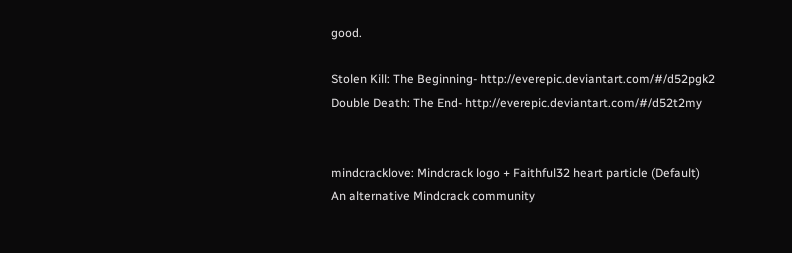good.

Stolen Kill: The Beginning- http://everepic.deviantart.com/#/d52pgk2
Double Death: The End- http://everepic.deviantart.com/#/d52t2my


mindcracklove: Mindcrack logo + Faithful32 heart particle (Default)
An alternative Mindcrack community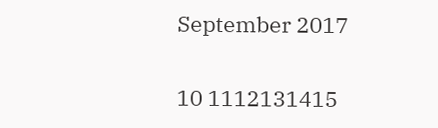September 2017

10 1112131415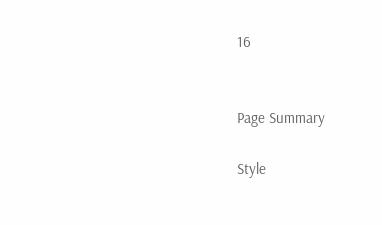16


Page Summary

Style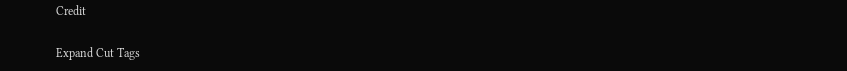Credit

Expand Cut Tags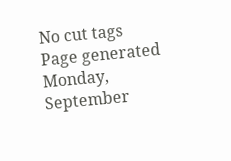No cut tags
Page generated Monday, September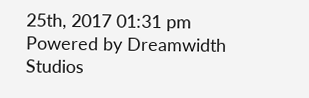25th, 2017 01:31 pm
Powered by Dreamwidth Studios